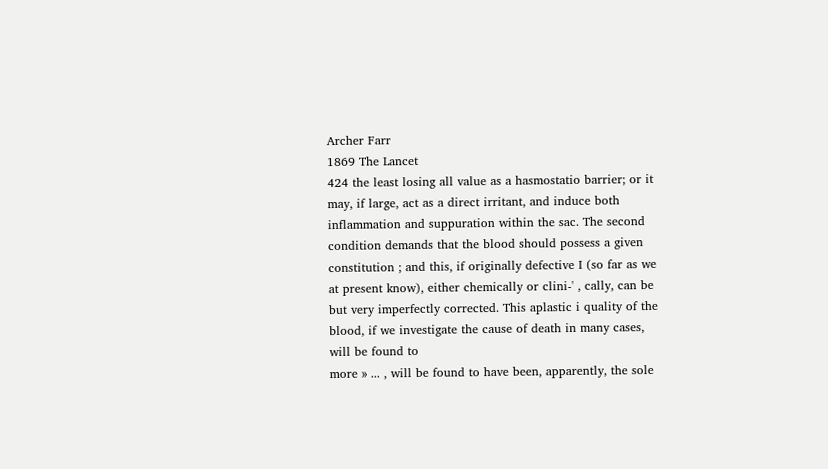Archer Farr
1869 The Lancet
424 the least losing all value as a hasmostatio barrier; or it may, if large, act as a direct irritant, and induce both inflammation and suppuration within the sac. The second condition demands that the blood should possess a given constitution ; and this, if originally defective I (so far as we at present know), either chemically or clini-' , cally, can be but very imperfectly corrected. This aplastic i quality of the blood, if we investigate the cause of death in many cases, will be found to
more » ... , will be found to have been, apparently, the sole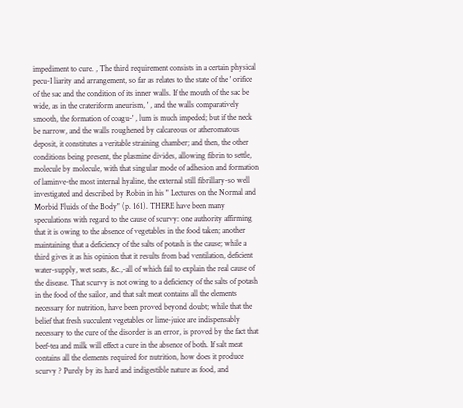impediment to cure. , The third requirement consists in a certain physical pecu-I liarity and arrangement, so far as relates to the state of the ' orifice of the sac and the condition of its inner walls. If the mouth of the sac be wide, as in the crateriform aneurism, ' , and the walls comparatively smooth, the formation of coagu-' , lum is much impeded; but if the neck be narrow, and the walls roughened by calcareous or atheromatous deposit, it constitutes a veritable straining chamber; and then, the other conditions being present, the plasmine divides, allowing fibrin to settle, molecule by molecule, with that singular mode of adhesion and formation of laminve-the most internal hyaline, the external still fibrillary-so well investigated and described by Robin in his " Lectures on the Normal and Morbid Fluids of the Body" (p. 161). THERE have been many speculations with regard to the cause of scurvy: one authority affirming that it is owing to the absence of vegetables in the food taken; another maintaining that a deficiency of the salts of potash is the cause; while a third gives it as his opinion that it results from bad ventilation, deficient water-supply, wet seats, &c.,-all of which fail to explain the real cause of the disease. That scurvy is not owing to a deficiency of the salts of potash in the food of the sailor, and that salt meat contains all the elements necessary for nutrition, have been proved beyond doubt; while that the belief that fresh succulent vegetables or lime-juice are indispensably necessary to the cure of the disorder is an error, is proved by the fact that beef-tea and milk will effect a cure in the absence of both. If salt meat contains all the elements required for nutrition, how does it produce scurvy ? Purely by its hard and indigestible nature as food, and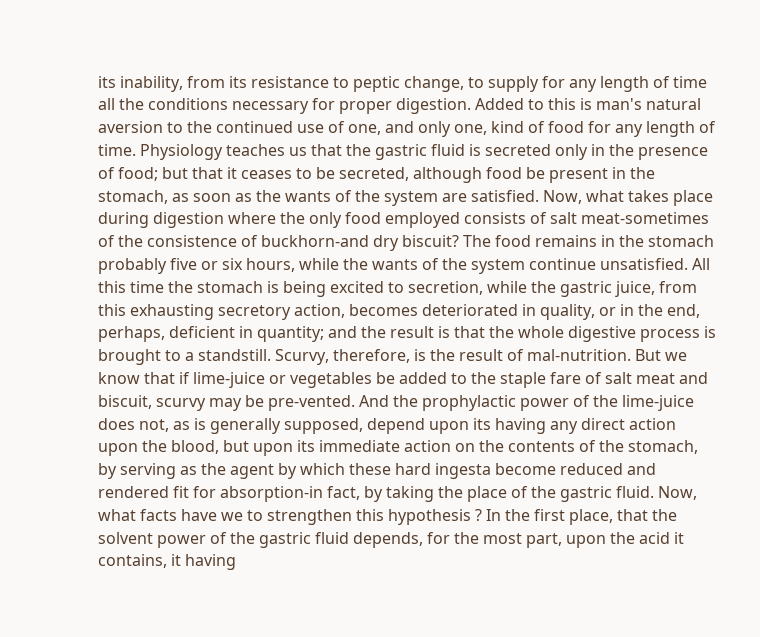its inability, from its resistance to peptic change, to supply for any length of time all the conditions necessary for proper digestion. Added to this is man's natural aversion to the continued use of one, and only one, kind of food for any length of time. Physiology teaches us that the gastric fluid is secreted only in the presence of food; but that it ceases to be secreted, although food be present in the stomach, as soon as the wants of the system are satisfied. Now, what takes place during digestion where the only food employed consists of salt meat-sometimes of the consistence of buckhorn-and dry biscuit? The food remains in the stomach probably five or six hours, while the wants of the system continue unsatisfied. All this time the stomach is being excited to secretion, while the gastric juice, from this exhausting secretory action, becomes deteriorated in quality, or in the end, perhaps, deficient in quantity; and the result is that the whole digestive process is brought to a standstill. Scurvy, therefore, is the result of mal-nutrition. But we know that if lime-juice or vegetables be added to the staple fare of salt meat and biscuit, scurvy may be pre-vented. And the prophylactic power of the lime-juice does not, as is generally supposed, depend upon its having any direct action upon the blood, but upon its immediate action on the contents of the stomach, by serving as the agent by which these hard ingesta become reduced and rendered fit for absorption-in fact, by taking the place of the gastric fluid. Now, what facts have we to strengthen this hypothesis ? In the first place, that the solvent power of the gastric fluid depends, for the most part, upon the acid it contains, it having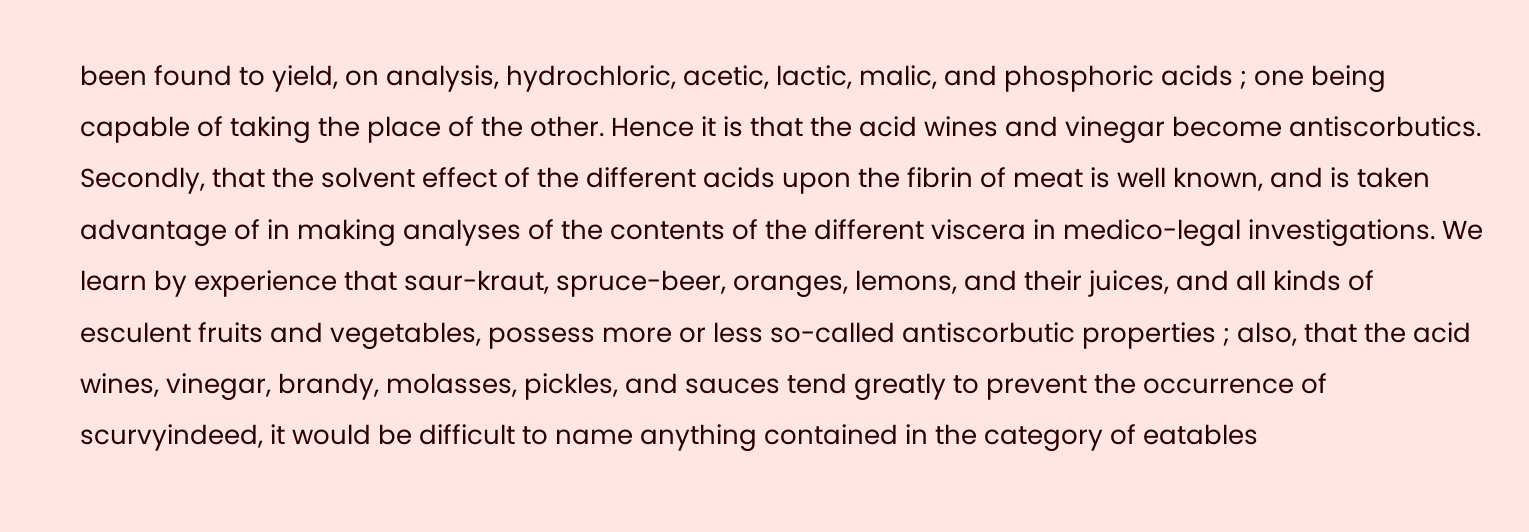been found to yield, on analysis, hydrochloric, acetic, lactic, malic, and phosphoric acids ; one being capable of taking the place of the other. Hence it is that the acid wines and vinegar become antiscorbutics. Secondly, that the solvent effect of the different acids upon the fibrin of meat is well known, and is taken advantage of in making analyses of the contents of the different viscera in medico-legal investigations. We learn by experience that saur-kraut, spruce-beer, oranges, lemons, and their juices, and all kinds of esculent fruits and vegetables, possess more or less so-called antiscorbutic properties ; also, that the acid wines, vinegar, brandy, molasses, pickles, and sauces tend greatly to prevent the occurrence of scurvyindeed, it would be difficult to name anything contained in the category of eatables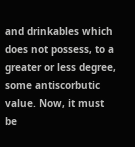and drinkables which does not possess, to a greater or less degree, some antiscorbutic value. Now, it must be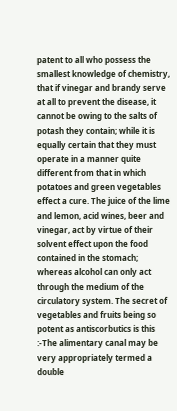patent to all who possess the smallest knowledge of chemistry, that if vinegar and brandy serve at all to prevent the disease, it cannot be owing to the salts of potash they contain; while it is equally certain that they must operate in a manner quite different from that in which potatoes and green vegetables effect a cure. The juice of the lime and lemon, acid wines, beer and vinegar, act by virtue of their solvent effect upon the food contained in the stomach; whereas alcohol can only act through the medium of the circulatory system. The secret of vegetables and fruits being so potent as antiscorbutics is this :-The alimentary canal may be very appropriately termed a double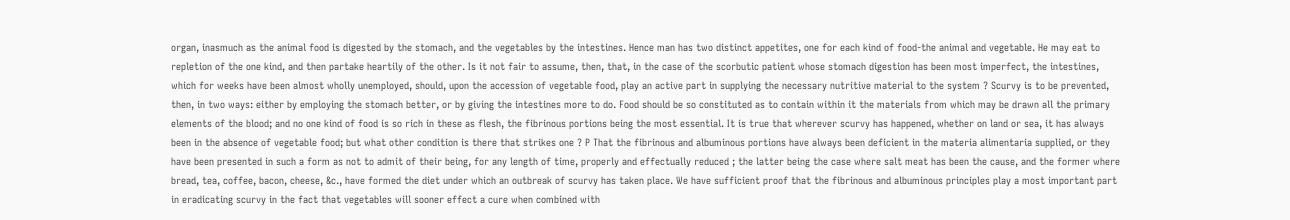organ, inasmuch as the animal food is digested by the stomach, and the vegetables by the intestines. Hence man has two distinct appetites, one for each kind of food-the animal and vegetable. He may eat to repletion of the one kind, and then partake heartily of the other. Is it not fair to assume, then, that, in the case of the scorbutic patient whose stomach digestion has been most imperfect, the intestines, which for weeks have been almost wholly unemployed, should, upon the accession of vegetable food, play an active part in supplying the necessary nutritive material to the system ? Scurvy is to be prevented, then, in two ways: either by employing the stomach better, or by giving the intestines more to do. Food should be so constituted as to contain within it the materials from which may be drawn all the primary elements of the blood; and no one kind of food is so rich in these as flesh, the fibrinous portions being the most essential. It is true that wherever scurvy has happened, whether on land or sea, it has always been in the absence of vegetable food; but what other condition is there that strikes one ? P That the fibrinous and albuminous portions have always been deficient in the materia alimentaria supplied, or they have been presented in such a form as not to admit of their being, for any length of time, properly and effectually reduced ; the latter being the case where salt meat has been the cause, and the former where bread, tea, coffee, bacon, cheese, &c., have formed the diet under which an outbreak of scurvy has taken place. We have sufficient proof that the fibrinous and albuminous principles play a most important part in eradicating scurvy in the fact that vegetables will sooner effect a cure when combined with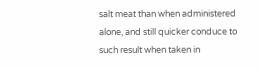salt meat than when administered alone, and still quicker conduce to such result when taken in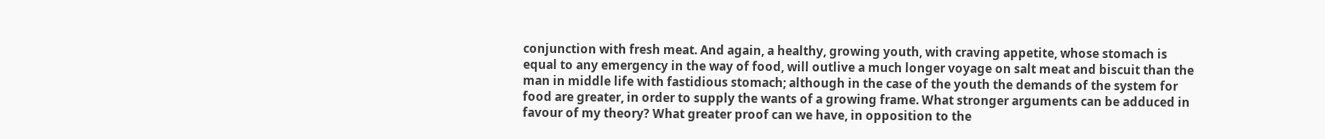conjunction with fresh meat. And again, a healthy, growing youth, with craving appetite, whose stomach is equal to any emergency in the way of food, will outlive a much longer voyage on salt meat and biscuit than the man in middle life with fastidious stomach; although in the case of the youth the demands of the system for food are greater, in order to supply the wants of a growing frame. What stronger arguments can be adduced in favour of my theory? What greater proof can we have, in opposition to the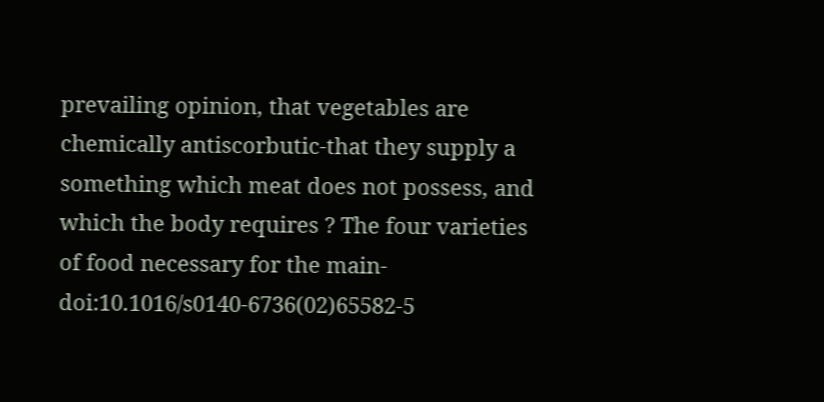prevailing opinion, that vegetables are chemically antiscorbutic-that they supply a something which meat does not possess, and which the body requires ? The four varieties of food necessary for the main-
doi:10.1016/s0140-6736(02)65582-5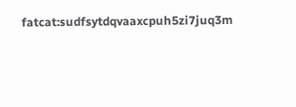fatcat:sudfsytdqvaaxcpuh5zi7juq3m